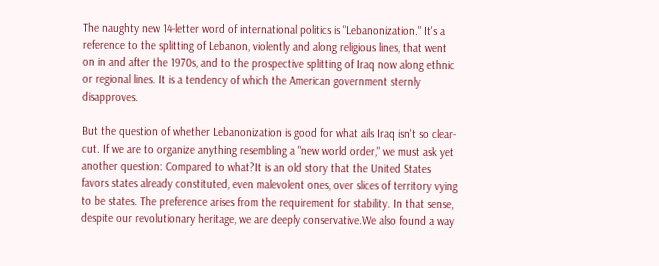The naughty new 14-letter word of international politics is "Lebanonization." It's a reference to the splitting of Lebanon, violently and along religious lines, that went on in and after the 1970s, and to the prospective splitting of Iraq now along ethnic or regional lines. It is a tendency of which the American government sternly disapproves.

But the question of whether Lebanonization is good for what ails Iraq isn't so clear-cut. If we are to organize anything resembling a "new world order," we must ask yet another question: Compared to what?It is an old story that the United States favors states already constituted, even malevolent ones, over slices of territory vying to be states. The preference arises from the requirement for stability. In that sense, despite our revolutionary heritage, we are deeply conservative.We also found a way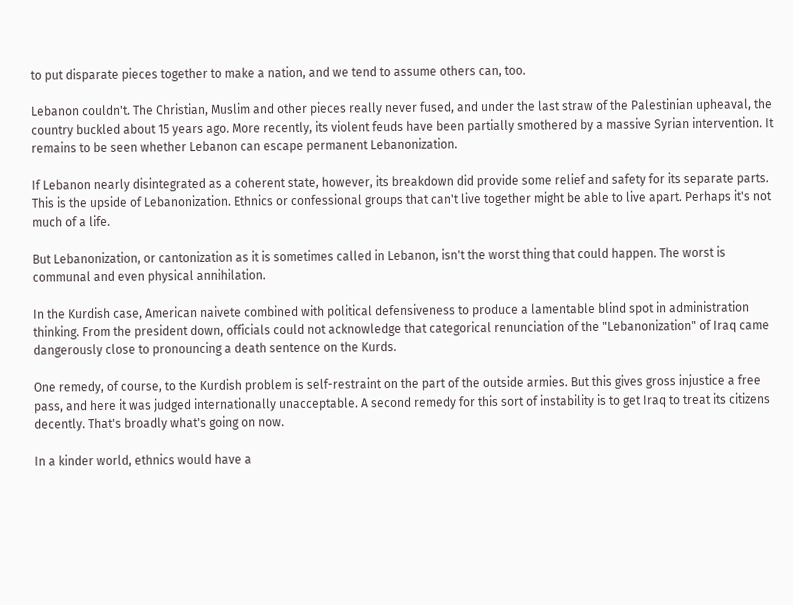to put disparate pieces together to make a nation, and we tend to assume others can, too.

Lebanon couldn't. The Christian, Muslim and other pieces really never fused, and under the last straw of the Palestinian upheaval, the country buckled about 15 years ago. More recently, its violent feuds have been partially smothered by a massive Syrian intervention. It remains to be seen whether Lebanon can escape permanent Lebanonization.

If Lebanon nearly disintegrated as a coherent state, however, its breakdown did provide some relief and safety for its separate parts. This is the upside of Lebanonization. Ethnics or confessional groups that can't live together might be able to live apart. Perhaps it's not much of a life.

But Lebanonization, or cantonization as it is sometimes called in Lebanon, isn't the worst thing that could happen. The worst is communal and even physical annihilation.

In the Kurdish case, American naivete combined with political defensiveness to produce a lamentable blind spot in administration thinking. From the president down, officials could not acknowledge that categorical renunciation of the "Lebanonization" of Iraq came dangerously close to pronouncing a death sentence on the Kurds.

One remedy, of course, to the Kurdish problem is self-restraint on the part of the outside armies. But this gives gross injustice a free pass, and here it was judged internationally unacceptable. A second remedy for this sort of instability is to get Iraq to treat its citizens decently. That's broadly what's going on now.

In a kinder world, ethnics would have a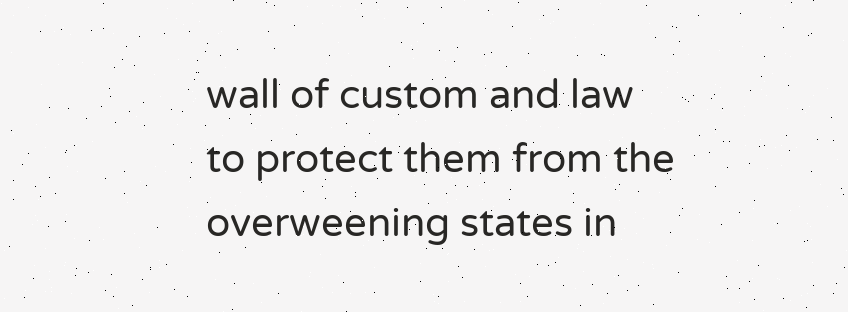wall of custom and law to protect them from the overweening states in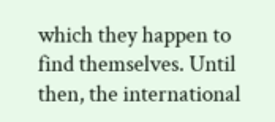which they happen to find themselves. Until then, the international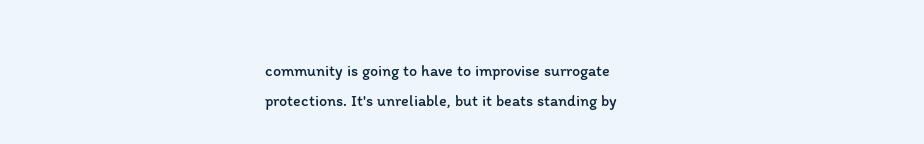community is going to have to improvise surrogate protections. It's unreliable, but it beats standing by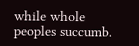while whole peoples succumb.